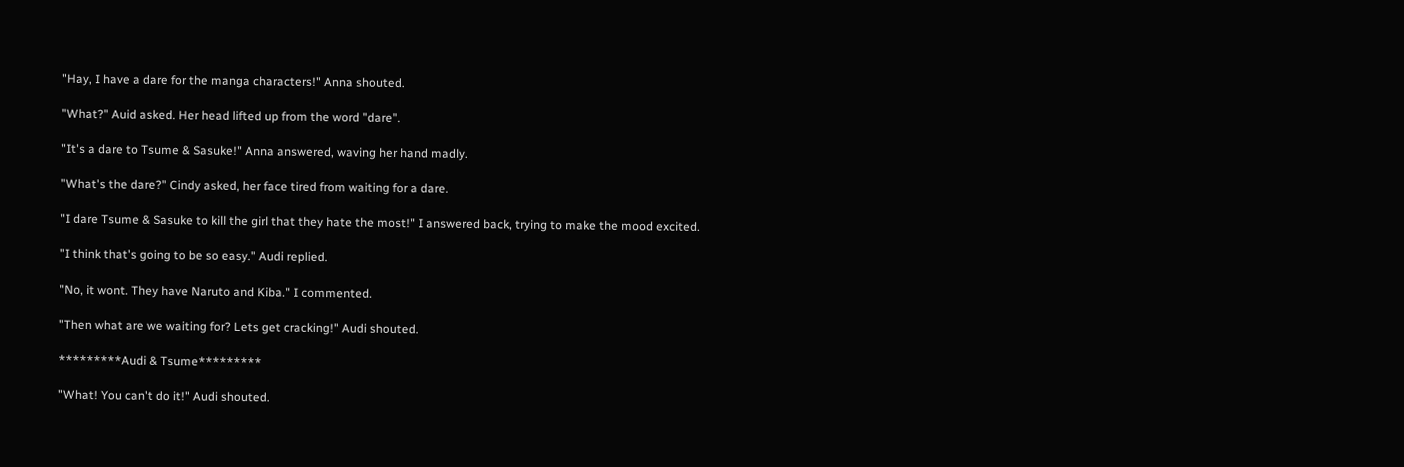"Hay, I have a dare for the manga characters!" Anna shouted.

"What?" Auid asked. Her head lifted up from the word "dare".

"It's a dare to Tsume & Sasuke!" Anna answered, waving her hand madly.

"What's the dare?" Cindy asked, her face tired from waiting for a dare.

"I dare Tsume & Sasuke to kill the girl that they hate the most!" I answered back, trying to make the mood excited.

"I think that's going to be so easy." Audi replied.

"No, it wont. They have Naruto and Kiba." I commented.

"Then what are we waiting for? Lets get cracking!" Audi shouted.

*********Audi & Tsume*********

"What! You can't do it!" Audi shouted.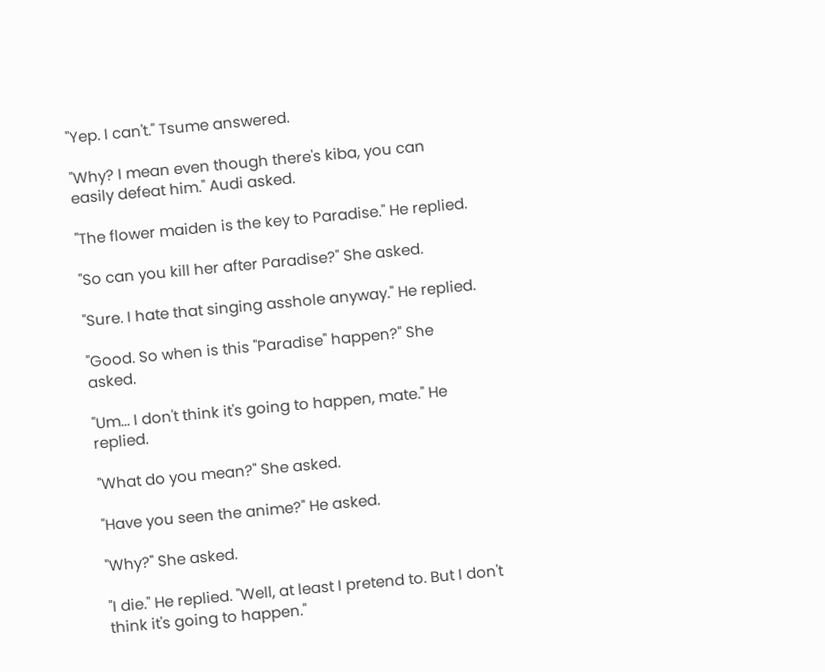"Yep. I can't." Tsume answered.

"Why? I mean even though there's kiba, you can easily defeat him." Audi asked.

"The flower maiden is the key to Paradise." He replied.

"So can you kill her after Paradise?" She asked.

"Sure. I hate that singing asshole anyway." He replied.

"Good. So when is this "Paradise" happen?" She asked.

"Um... I don't think it's going to happen, mate." He replied.

"What do you mean?" She asked.

"Have you seen the anime?" He asked.

"Why?" She asked.

"I die." He replied. "Well, at least I pretend to. But I don't think it's going to happen."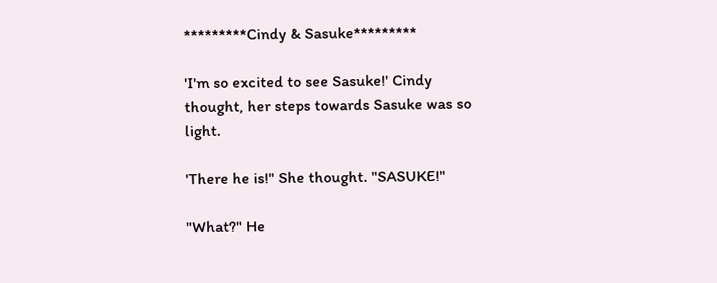*********Cindy & Sasuke*********

'I'm so excited to see Sasuke!' Cindy thought, her steps towards Sasuke was so light.

'There he is!" She thought. "SASUKE!"

"What?" He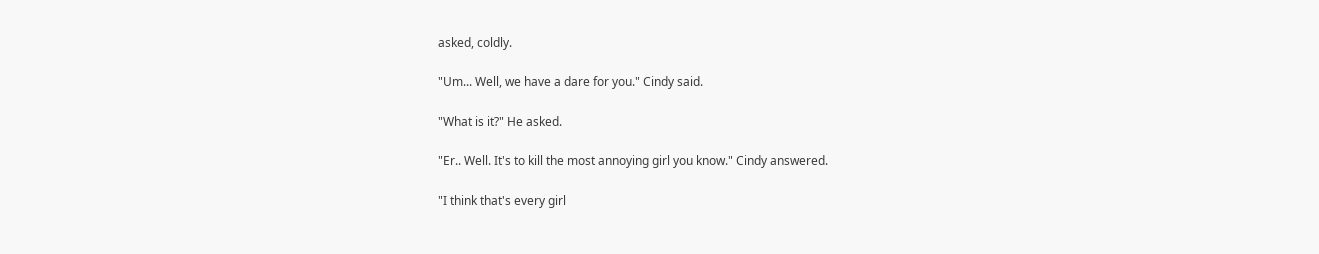asked, coldly.

"Um... Well, we have a dare for you." Cindy said.

"What is it?" He asked.

"Er.. Well. It's to kill the most annoying girl you know." Cindy answered.

"I think that's every girl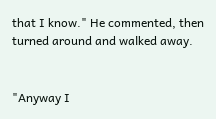that I know." He commented, then turned around and walked away.


"Anyway I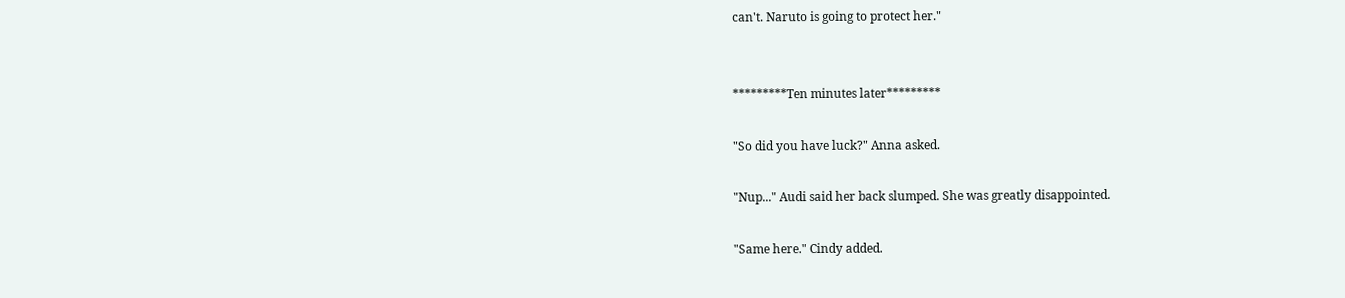can't. Naruto is going to protect her."


*********Ten minutes later*********

"So did you have luck?" Anna asked.

"Nup..." Audi said her back slumped. She was greatly disappointed.

"Same here." Cindy added.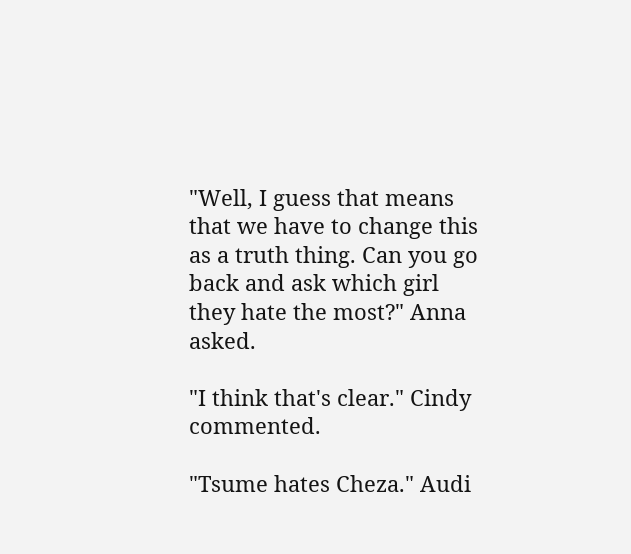"Well, I guess that means that we have to change this as a truth thing. Can you go back and ask which girl they hate the most?" Anna asked.

"I think that's clear." Cindy commented.

"Tsume hates Cheza." Audi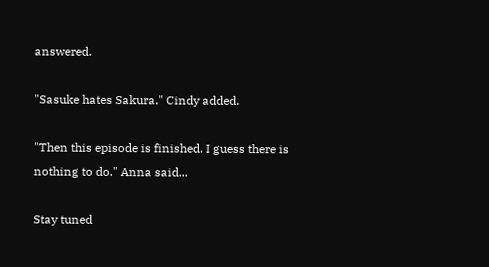answered.

"Sasuke hates Sakura." Cindy added.

"Then this episode is finished. I guess there is nothing to do." Anna said...

Stay tuned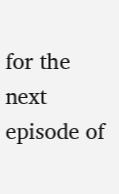for the next episode of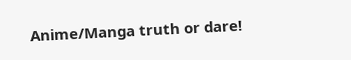Anime/Manga truth or dare!